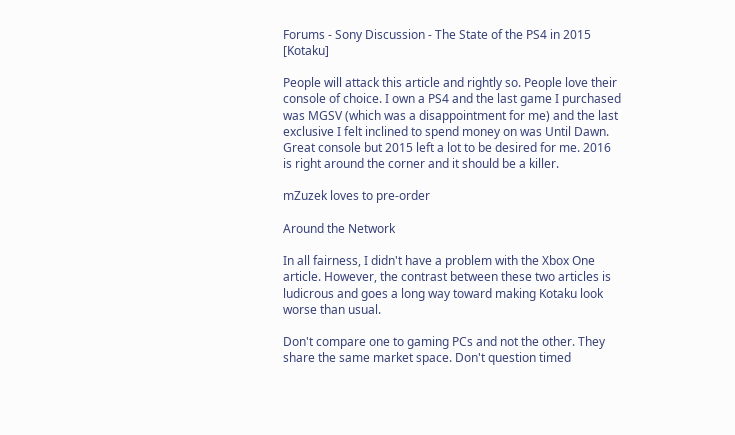Forums - Sony Discussion - The State of the PS4 in 2015 [Kotaku]

People will attack this article and rightly so. People love their console of choice. I own a PS4 and the last game I purchased was MGSV (which was a disappointment for me) and the last exclusive I felt inclined to spend money on was Until Dawn. Great console but 2015 left a lot to be desired for me. 2016 is right around the corner and it should be a killer.

mZuzek loves to pre-order

Around the Network

In all fairness, I didn't have a problem with the Xbox One article. However, the contrast between these two articles is ludicrous and goes a long way toward making Kotaku look worse than usual.

Don't compare one to gaming PCs and not the other. They share the same market space. Don't question timed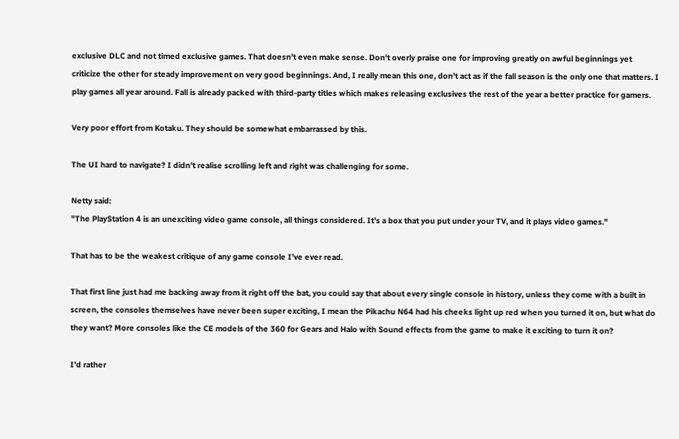exclusive DLC and not timed exclusive games. That doesn't even make sense. Don't overly praise one for improving greatly on awful beginnings yet criticize the other for steady improvement on very good beginnings. And, I really mean this one, don't act as if the fall season is the only one that matters. I play games all year around. Fall is already packed with third-party titles which makes releasing exclusives the rest of the year a better practice for gamers.

Very poor effort from Kotaku. They should be somewhat embarrassed by this.

The UI hard to navigate? I didn't realise scrolling left and right was challenging for some.

Netty said:
"The PlayStation 4 is an unexciting video game console, all things considered. It’s a box that you put under your TV, and it plays video games."

That has to be the weakest critique of any game console I've ever read.

That first line just had me backing away from it right off the bat, you could say that about every single console in history, unless they come with a built in screen, the consoles themselves have never been super exciting, I mean the Pikachu N64 had his cheeks light up red when you turned it on, but what do they want? More consoles like the CE models of the 360 for Gears and Halo with Sound effects from the game to make it exciting to turn it on?

I'd rather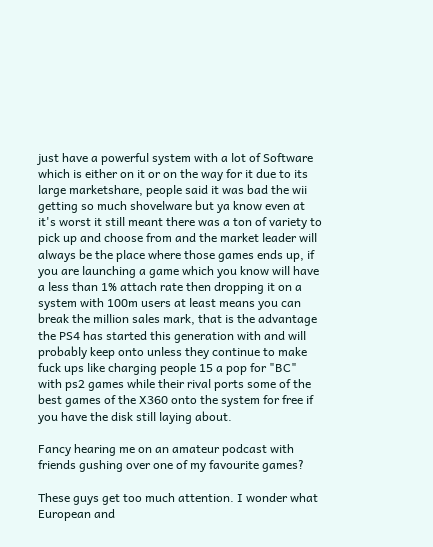just have a powerful system with a lot of Software which is either on it or on the way for it due to its large marketshare, people said it was bad the wii getting so much shovelware but ya know even at it's worst it still meant there was a ton of variety to pick up and choose from and the market leader will always be the place where those games ends up, if you are launching a game which you know will have a less than 1% attach rate then dropping it on a system with 100m users at least means you can break the million sales mark, that is the advantage the PS4 has started this generation with and will probably keep onto unless they continue to make fuck ups like charging people 15 a pop for "BC" with ps2 games while their rival ports some of the best games of the X360 onto the system for free if you have the disk still laying about.

Fancy hearing me on an amateur podcast with friends gushing over one of my favourite games?

These guys get too much attention. I wonder what European and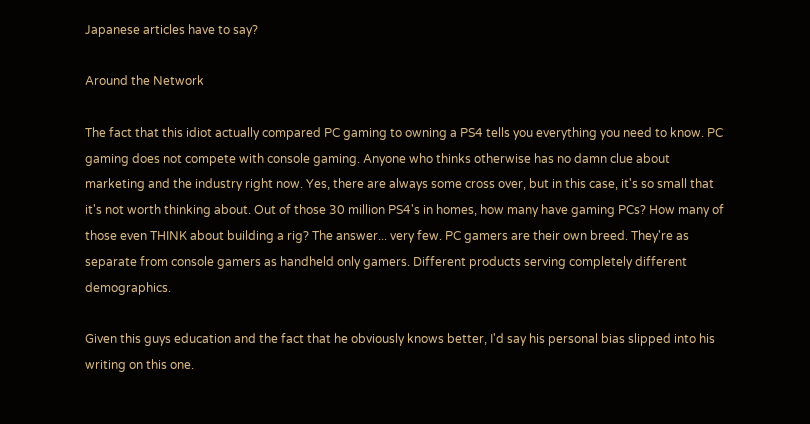Japanese articles have to say?

Around the Network

The fact that this idiot actually compared PC gaming to owning a PS4 tells you everything you need to know. PC gaming does not compete with console gaming. Anyone who thinks otherwise has no damn clue about marketing and the industry right now. Yes, there are always some cross over, but in this case, it's so small that it's not worth thinking about. Out of those 30 million PS4's in homes, how many have gaming PCs? How many of those even THINK about building a rig? The answer... very few. PC gamers are their own breed. They're as separate from console gamers as handheld only gamers. Different products serving completely different demographics.

Given this guys education and the fact that he obviously knows better, I'd say his personal bias slipped into his writing on this one.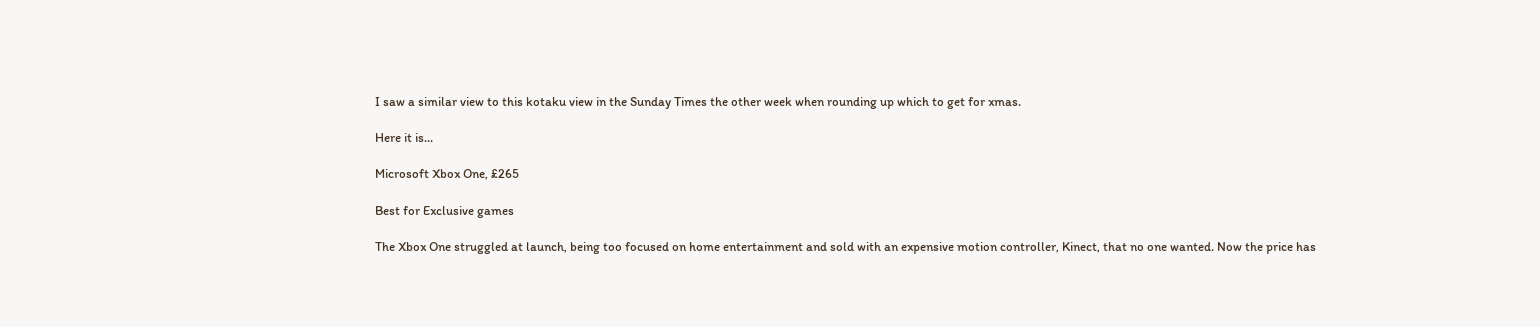I saw a similar view to this kotaku view in the Sunday Times the other week when rounding up which to get for xmas.

Here it is...

Microsoft Xbox One, £265

Best for Exclusive games

The Xbox One struggled at launch, being too focused on home entertainment and sold with an expensive motion controller, Kinect, that no one wanted. Now the price has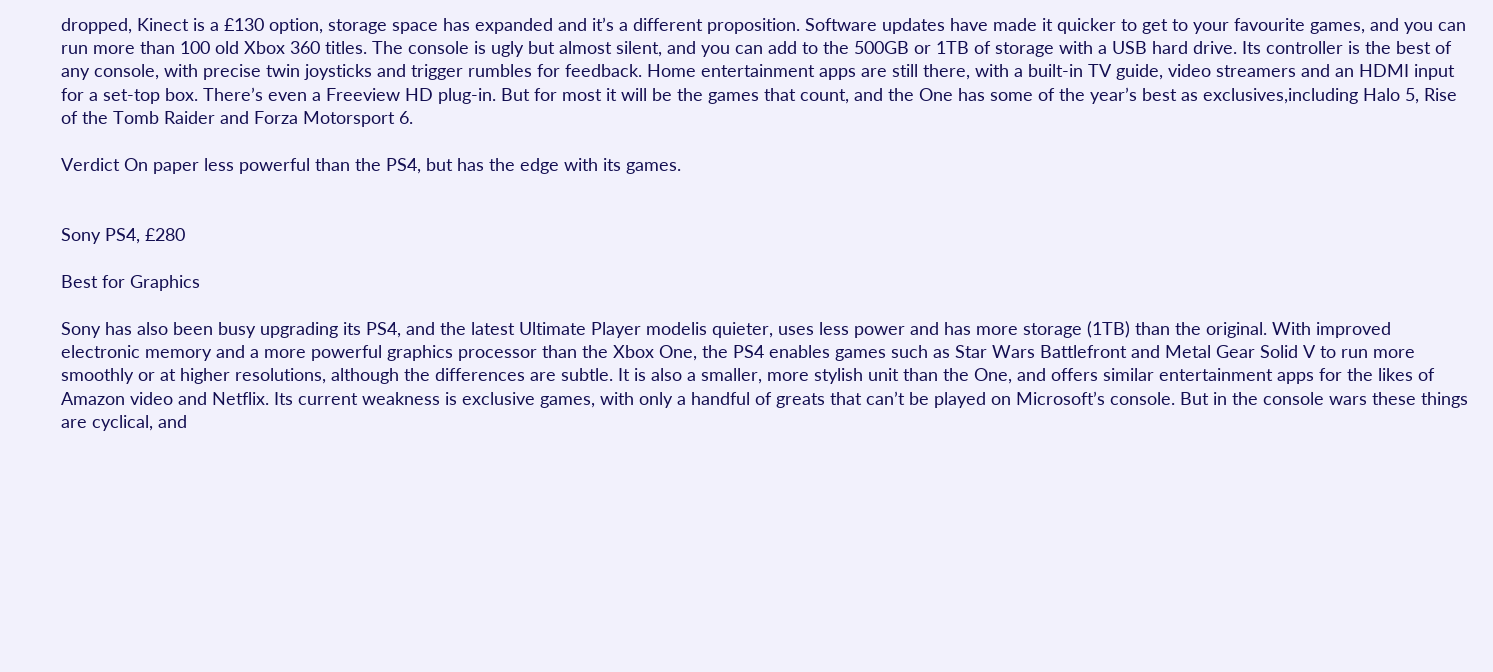dropped, Kinect is a £130 option, storage space has expanded and it’s a different proposition. Software updates have made it quicker to get to your favourite games, and you can run more than 100 old Xbox 360 titles. The console is ugly but almost silent, and you can add to the 500GB or 1TB of storage with a USB hard drive. Its controller is the best of any console, with precise twin joysticks and trigger rumbles for feedback. Home entertainment apps are still there, with a built-in TV guide, video streamers and an HDMI input for a set-top box. There’s even a Freeview HD plug-in. But for most it will be the games that count, and the One has some of the year’s best as exclusives,including Halo 5, Rise of the Tomb Raider and Forza Motorsport 6.

Verdict On paper less powerful than the PS4, but has the edge with its games.


Sony PS4, £280

Best for Graphics

Sony has also been busy upgrading its PS4, and the latest Ultimate Player modelis quieter, uses less power and has more storage (1TB) than the original. With improved electronic memory and a more powerful graphics processor than the Xbox One, the PS4 enables games such as Star Wars Battlefront and Metal Gear Solid V to run more smoothly or at higher resolutions, although the differences are subtle. It is also a smaller, more stylish unit than the One, and offers similar entertainment apps for the likes of Amazon video and Netflix. Its current weakness is exclusive games, with only a handful of greats that can’t be played on Microsoft’s console. But in the console wars these things are cyclical, and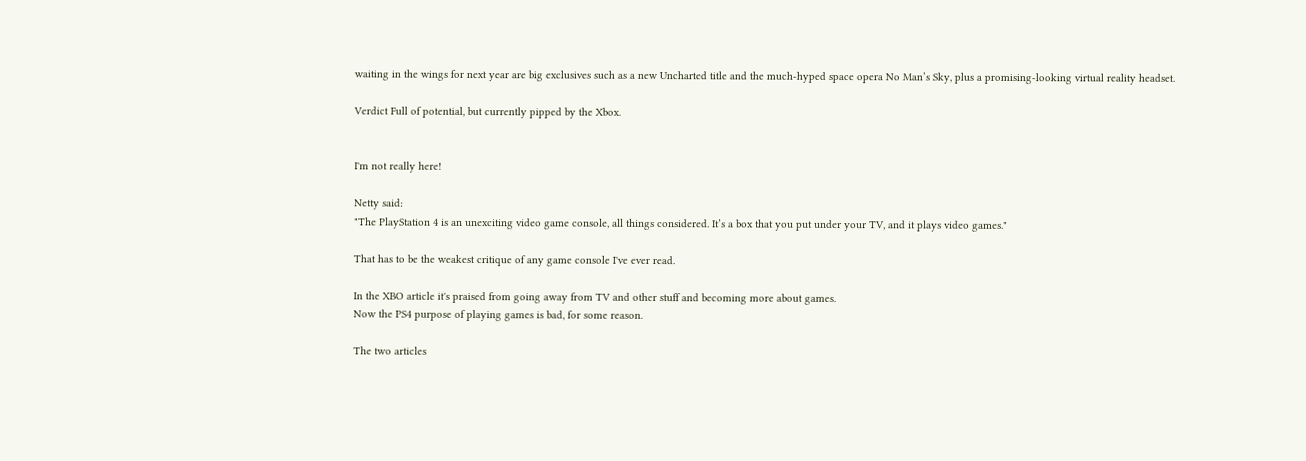waiting in the wings for next year are big exclusives such as a new Uncharted title and the much-hyped space opera No Man’s Sky, plus a promising-looking virtual reality headset.

Verdict Full of potential, but currently pipped by the Xbox.


I'm not really here!

Netty said:
"The PlayStation 4 is an unexciting video game console, all things considered. It’s a box that you put under your TV, and it plays video games."

That has to be the weakest critique of any game console I've ever read.

In the XBO article it's praised from going away from TV and other stuff and becoming more about games.
Now the PS4 purpose of playing games is bad, for some reason.

The two articles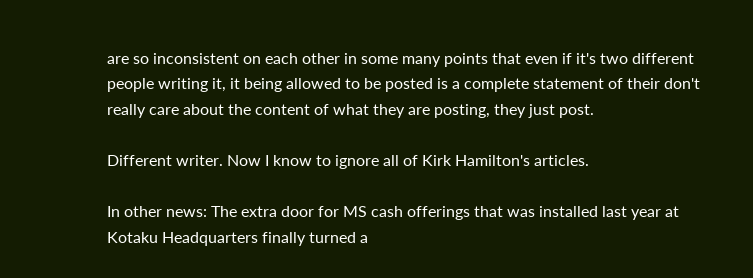are so inconsistent on each other in some many points that even if it's two different people writing it, it being allowed to be posted is a complete statement of their don't really care about the content of what they are posting, they just post.

Different writer. Now I know to ignore all of Kirk Hamilton's articles.

In other news: The extra door for MS cash offerings that was installed last year at Kotaku Headquarters finally turned a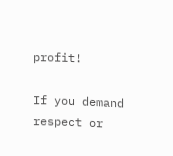profit!

If you demand respect or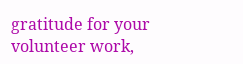gratitude for your volunteer work,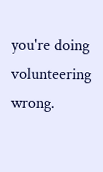you're doing volunteering wrong.